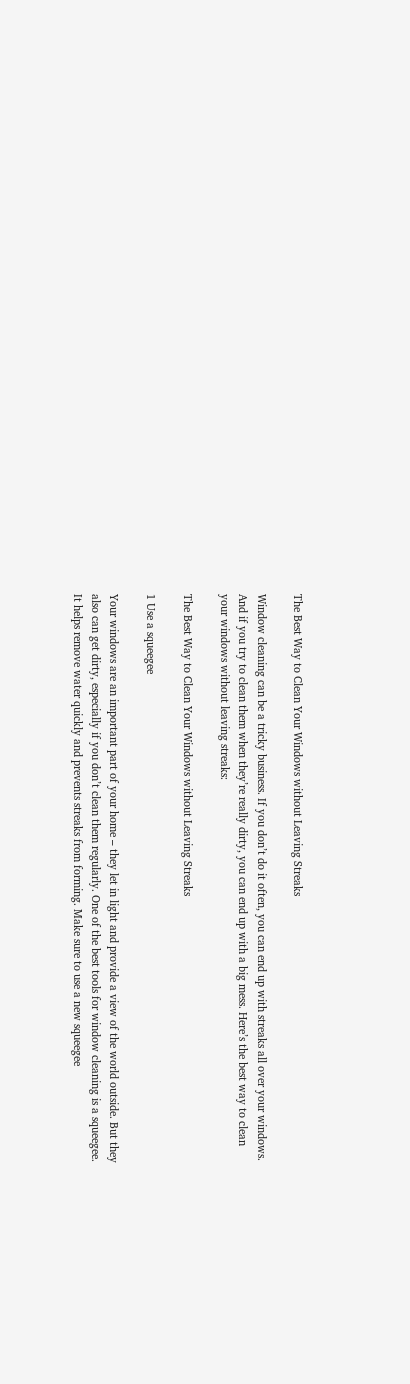The Best Way to Clean Your Windows without Leaving Streaks

Window cleaning can be a tricky business. If you don’t do it often, you can end up with streaks all over your windows. And if you try to clean them when they’re really dirty, you can end up with a big mess. Here’s the best way to clean your windows without leaving streaks:

The Best Way to Clean Your Windows without Leaving Streaks

1 Use a squeegee

Your windows are an important part of your home – they let in light and provide a view of the world outside. But they also can get dirty, especially if you don’t clean them regularly. One of the best tools for window cleaning is a squeegee. It helps remove water quickly and prevents streaks from forming. Make sure to use a new squeegee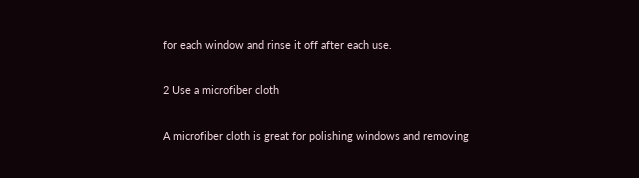for each window and rinse it off after each use.

2 Use a microfiber cloth

A microfiber cloth is great for polishing windows and removing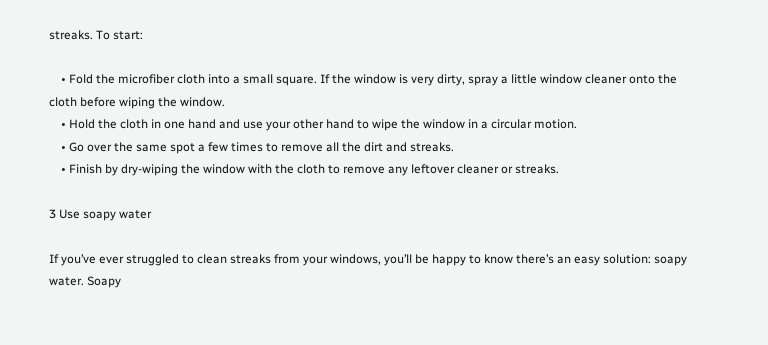streaks. To start:

    • Fold the microfiber cloth into a small square. If the window is very dirty, spray a little window cleaner onto the cloth before wiping the window.
    • Hold the cloth in one hand and use your other hand to wipe the window in a circular motion.
    • Go over the same spot a few times to remove all the dirt and streaks.
    • Finish by dry-wiping the window with the cloth to remove any leftover cleaner or streaks.

3 Use soapy water

If you’ve ever struggled to clean streaks from your windows, you’ll be happy to know there’s an easy solution: soapy water. Soapy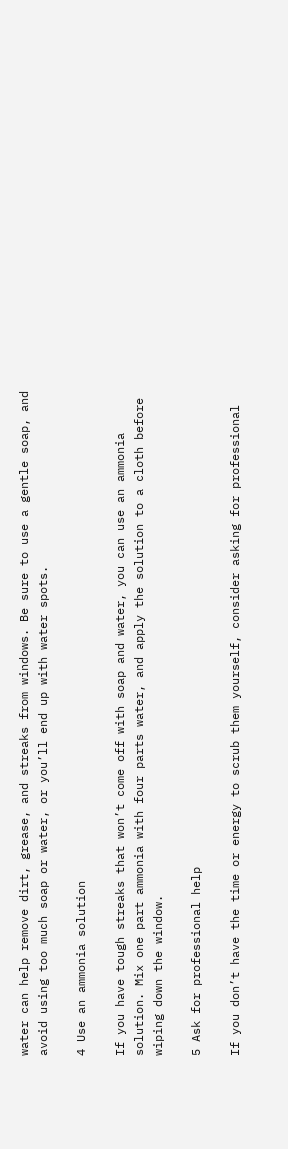water can help remove dirt, grease, and streaks from windows. Be sure to use a gentle soap, and avoid using too much soap or water, or you’ll end up with water spots.

4 Use an ammonia solution

If you have tough streaks that won’t come off with soap and water, you can use an ammonia solution. Mix one part ammonia with four parts water, and apply the solution to a cloth before wiping down the window.

5 Ask for professional help

If you don’t have the time or energy to scrub them yourself, consider asking for professional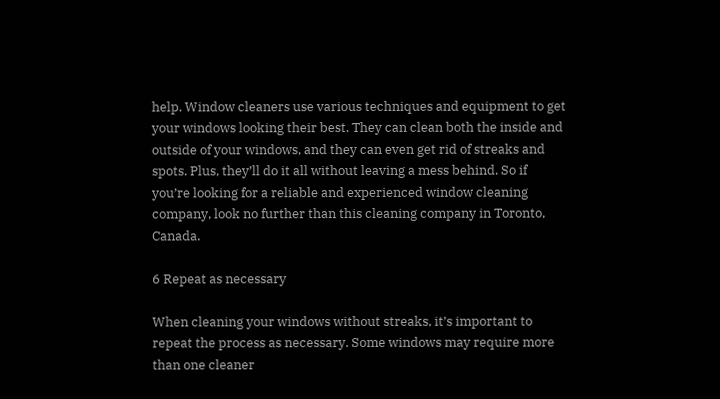help. Window cleaners use various techniques and equipment to get your windows looking their best. They can clean both the inside and outside of your windows, and they can even get rid of streaks and spots. Plus, they’ll do it all without leaving a mess behind. So if you’re looking for a reliable and experienced window cleaning company, look no further than this cleaning company in Toronto, Canada.

6 Repeat as necessary

When cleaning your windows without streaks, it’s important to repeat the process as necessary. Some windows may require more than one cleaner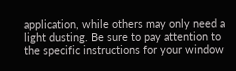application, while others may only need a light dusting. Be sure to pay attention to the specific instructions for your window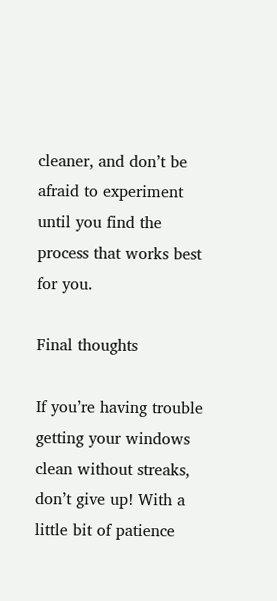cleaner, and don’t be afraid to experiment until you find the process that works best for you.

Final thoughts

If you’re having trouble getting your windows clean without streaks, don’t give up! With a little bit of patience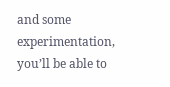and some experimentation, you’ll be able to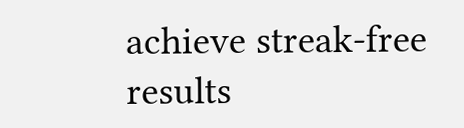achieve streak-free results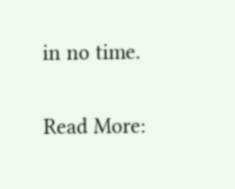in no time.

Read More: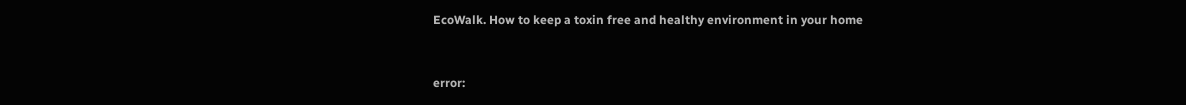EcoWalk. How to keep a toxin free and healthy environment in your home


error: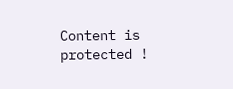Content is protected !